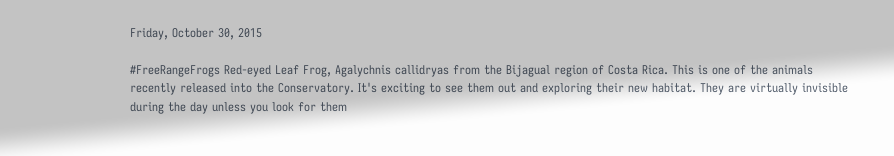Friday, October 30, 2015

#FreeRangeFrogs Red-eyed Leaf Frog, Agalychnis callidryas from the Bijagual region of Costa Rica. This is one of the animals recently released into the Conservatory. It's exciting to see them out and exploring their new habitat. They are virtually invisible during the day unless you look for them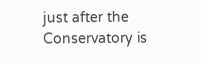just after the Conservatory is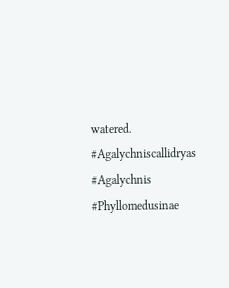watered. #Agalychniscallidryas #Agalychnis #Phyllomedusinae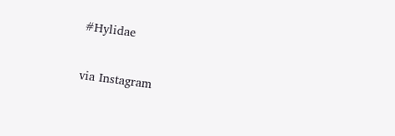#Hylidae

via Instagram